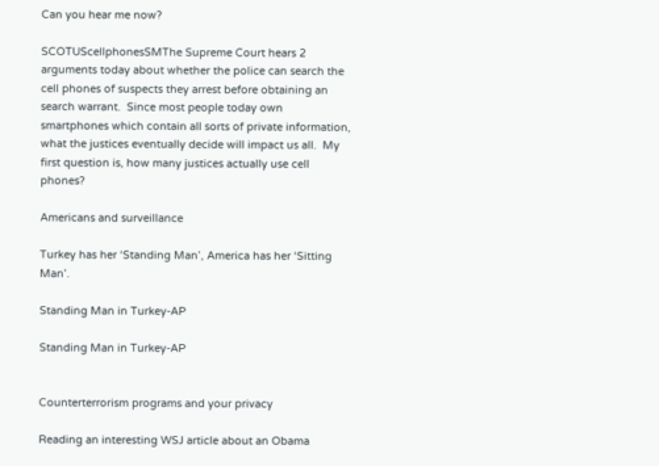Can you hear me now?

SCOTUScellphonesSMThe Supreme Court hears 2 arguments today about whether the police can search the cell phones of suspects they arrest before obtaining an search warrant.  Since most people today own smartphones which contain all sorts of private information, what the justices eventually decide will impact us all.  My first question is, how many justices actually use cell phones?

Americans and surveillance

Turkey has her ‘Standing Man’, America has her ‘Sitting Man’.

Standing Man in Turkey-AP

Standing Man in Turkey-AP


Counterterrorism programs and your privacy

Reading an interesting WSJ article about an Obama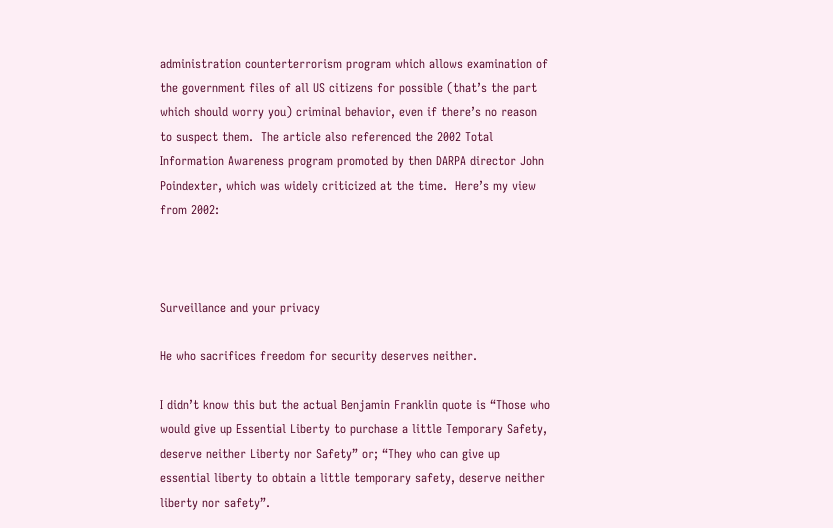administration counterterrorism program which allows examination of the government files of all US citizens for possible (that’s the part which should worry you) criminal behavior, even if there’s no reason to suspect them.  The article also referenced the 2002 Total Information Awareness program promoted by then DARPA director John Poindexter, which was widely criticized at the time.  Here’s my view from 2002:



Surveillance and your privacy

He who sacrifices freedom for security deserves neither.

I didn’t know this but the actual Benjamin Franklin quote is “Those who would give up Essential Liberty to purchase a little Temporary Safety, deserve neither Liberty nor Safety” or; “They who can give up essential liberty to obtain a little temporary safety, deserve neither liberty nor safety”.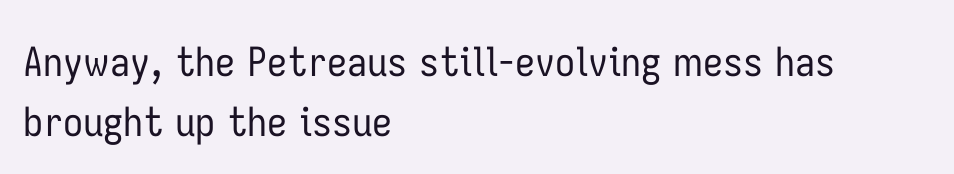Anyway, the Petreaus still-evolving mess has brought up the issue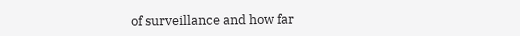of surveillance and how far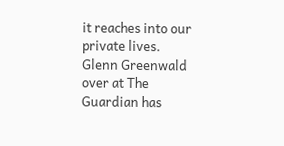it reaches into our private lives.  Glenn Greenwald over at The Guardian has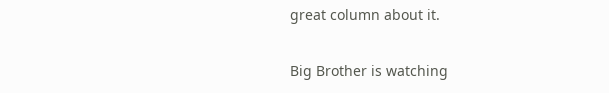great column about it.

Big Brother is watching